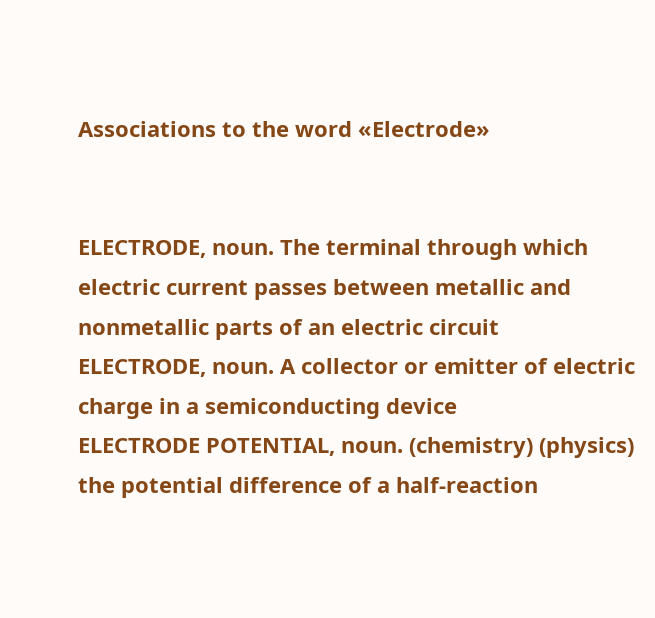Associations to the word «Electrode»


ELECTRODE, noun. The terminal through which electric current passes between metallic and nonmetallic parts of an electric circuit
ELECTRODE, noun. A collector or emitter of electric charge in a semiconducting device
ELECTRODE POTENTIAL, noun. (chemistry) (physics) the potential difference of a half-reaction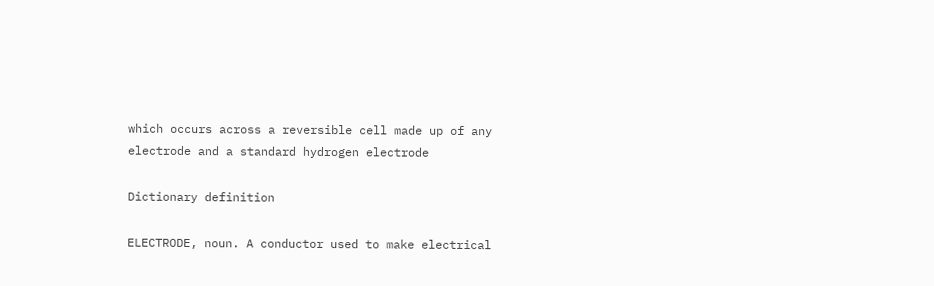which occurs across a reversible cell made up of any electrode and a standard hydrogen electrode

Dictionary definition

ELECTRODE, noun. A conductor used to make electrical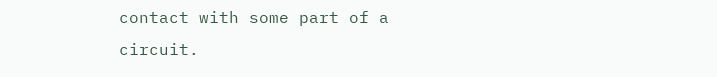contact with some part of a circuit.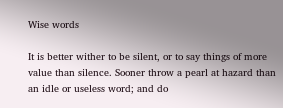Wise words

It is better wither to be silent, or to say things of more value than silence. Sooner throw a pearl at hazard than an idle or useless word; and do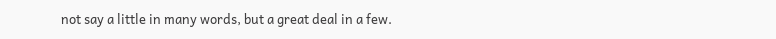not say a little in many words, but a great deal in a few.